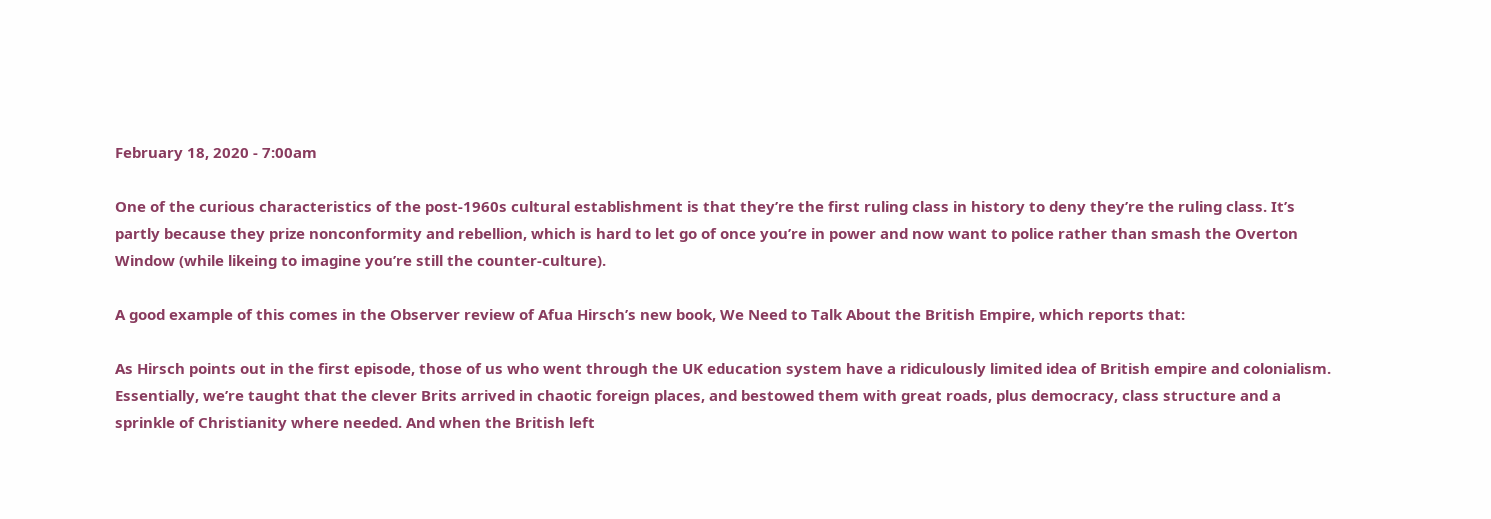February 18, 2020 - 7:00am

One of the curious characteristics of the post-1960s cultural establishment is that they’re the first ruling class in history to deny they’re the ruling class. It’s partly because they prize nonconformity and rebellion, which is hard to let go of once you’re in power and now want to police rather than smash the Overton Window (while likeing to imagine you’re still the counter-culture).

A good example of this comes in the Observer review of Afua Hirsch’s new book, We Need to Talk About the British Empire, which reports that:

As Hirsch points out in the first episode, those of us who went through the UK education system have a ridiculously limited idea of British empire and colonialism. Essentially, we’re taught that the clever Brits arrived in chaotic foreign places, and bestowed them with great roads, plus democracy, class structure and a sprinkle of Christianity where needed. And when the British left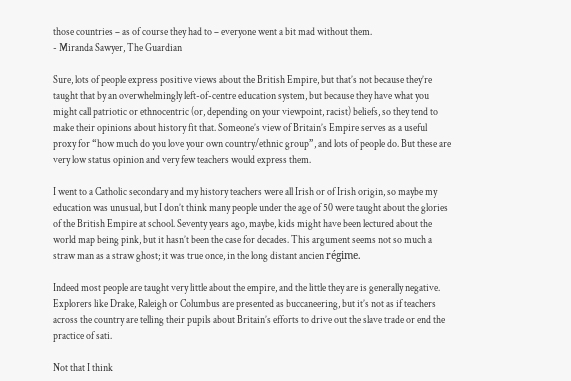those countries – as of course they had to – everyone went a bit mad without them.
- Miranda Sawyer, The Guardian

Sure, lots of people express positive views about the British Empire, but that’s not because they’re taught that by an overwhelmingly left-of-centre education system, but because they have what you might call patriotic or ethnocentric (or, depending on your viewpoint, racist) beliefs, so they tend to make their opinions about history fit that. Someone’s view of Britain’s Empire serves as a useful proxy for “how much do you love your own country/ethnic group”, and lots of people do. But these are very low status opinion and very few teachers would express them.

I went to a Catholic secondary and my history teachers were all Irish or of Irish origin, so maybe my education was unusual, but I don’t think many people under the age of 50 were taught about the glories of the British Empire at school. Seventy years ago, maybe, kids might have been lectured about the world map being pink, but it hasn’t been the case for decades. This argument seems not so much a straw man as a straw ghost; it was true once, in the long distant ancien régime.

Indeed most people are taught very little about the empire, and the little they are is generally negative. Explorers like Drake, Raleigh or Columbus are presented as buccaneering, but it’s not as if teachers across the country are telling their pupils about Britain’s efforts to drive out the slave trade or end the practice of sati.

Not that I think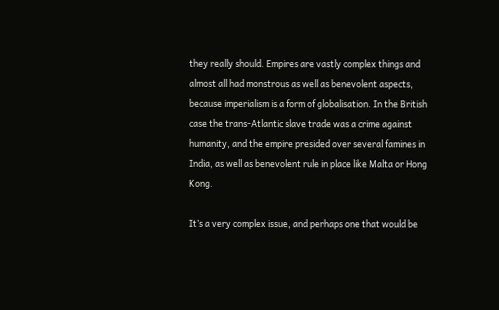they really should. Empires are vastly complex things and almost all had monstrous as well as benevolent aspects, because imperialism is a form of globalisation. In the British case the trans-Atlantic slave trade was a crime against humanity, and the empire presided over several famines in India, as well as benevolent rule in place like Malta or Hong Kong.

It’s a very complex issue, and perhaps one that would be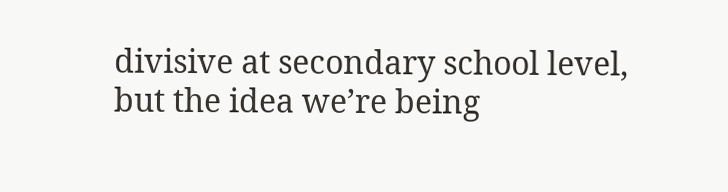divisive at secondary school level, but the idea we’re being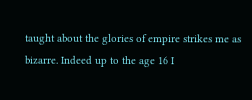taught about the glories of empire strikes me as bizarre. Indeed up to the age 16 I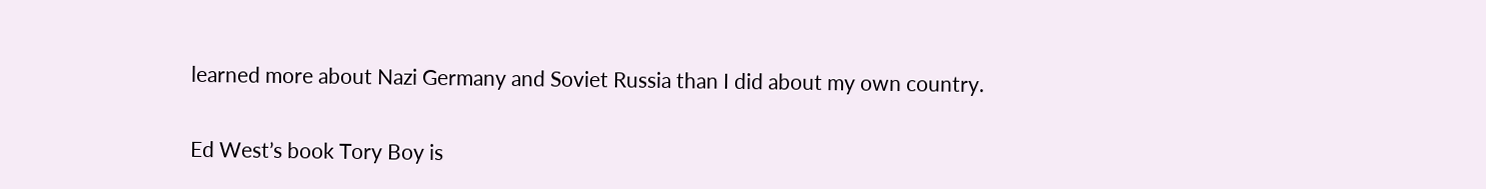learned more about Nazi Germany and Soviet Russia than I did about my own country.


Ed West’s book Tory Boy is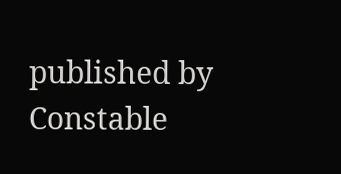published by Constable